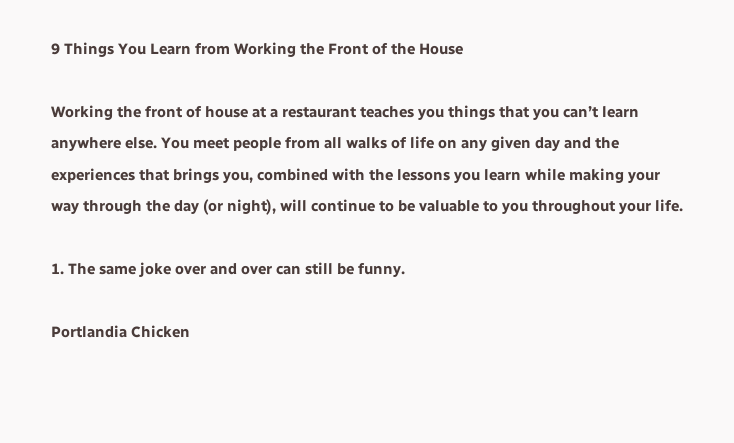9 Things You Learn from Working the Front of the House

Working the front of house at a restaurant teaches you things that you can’t learn anywhere else. You meet people from all walks of life on any given day and the experiences that brings you, combined with the lessons you learn while making your way through the day (or night), will continue to be valuable to you throughout your life.

1. The same joke over and over can still be funny.

Portlandia Chicken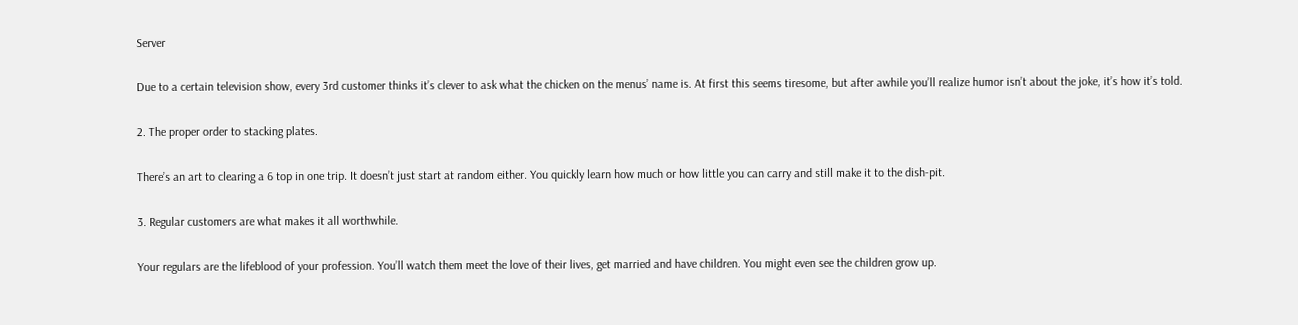Server

Due to a certain television show, every 3rd customer thinks it’s clever to ask what the chicken on the menus’ name is. At first this seems tiresome, but after awhile you’ll realize humor isn’t about the joke, it’s how it’s told.

2. The proper order to stacking plates.

There’s an art to clearing a 6 top in one trip. It doesn’t just start at random either. You quickly learn how much or how little you can carry and still make it to the dish-pit.

3. Regular customers are what makes it all worthwhile.

Your regulars are the lifeblood of your profession. You’ll watch them meet the love of their lives, get married and have children. You might even see the children grow up.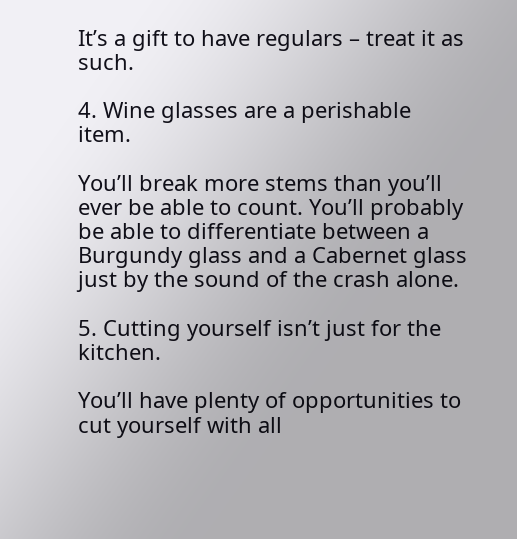It’s a gift to have regulars – treat it as such.

4. Wine glasses are a perishable item.

You’ll break more stems than you’ll ever be able to count. You’ll probably be able to differentiate between a Burgundy glass and a Cabernet glass just by the sound of the crash alone.

5. Cutting yourself isn’t just for the kitchen.

You’ll have plenty of opportunities to cut yourself with all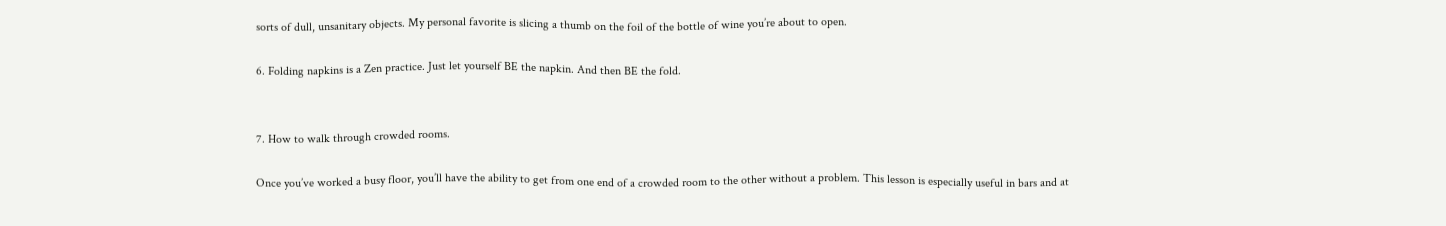sorts of dull, unsanitary objects. My personal favorite is slicing a thumb on the foil of the bottle of wine you’re about to open.

6. Folding napkins is a Zen practice. Just let yourself BE the napkin. And then BE the fold.


7. How to walk through crowded rooms.

Once you’ve worked a busy floor, you’ll have the ability to get from one end of a crowded room to the other without a problem. This lesson is especially useful in bars and at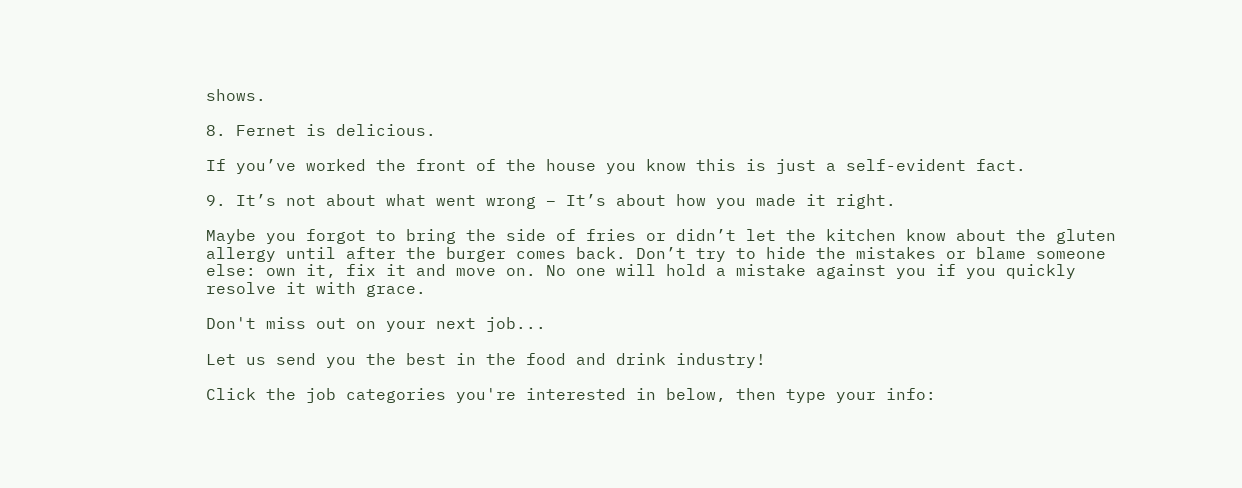shows.

8. Fernet is delicious.

If you’ve worked the front of the house you know this is just a self-evident fact.

9. It’s not about what went wrong – It’s about how you made it right.

Maybe you forgot to bring the side of fries or didn’t let the kitchen know about the gluten allergy until after the burger comes back. Don’t try to hide the mistakes or blame someone else: own it, fix it and move on. No one will hold a mistake against you if you quickly resolve it with grace.

Don't miss out on your next job...

Let us send you the best in the food and drink industry!

Click the job categories you're interested in below, then type your info: